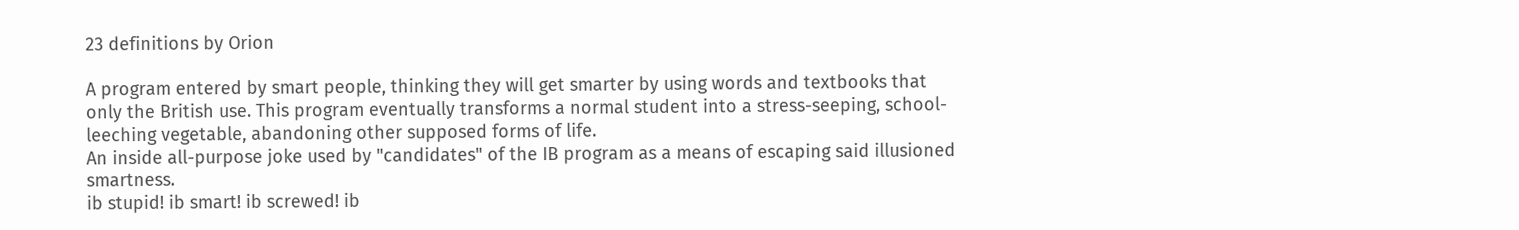23 definitions by Orion

A program entered by smart people, thinking they will get smarter by using words and textbooks that only the British use. This program eventually transforms a normal student into a stress-seeping, school-leeching vegetable, abandoning other supposed forms of life.
An inside all-purpose joke used by "candidates" of the IB program as a means of escaping said illusioned smartness.
ib stupid! ib smart! ib screwed! ib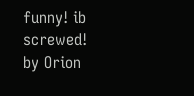funny! ib screwed!
by Orion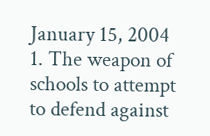January 15, 2004
1. The weapon of schools to attempt to defend against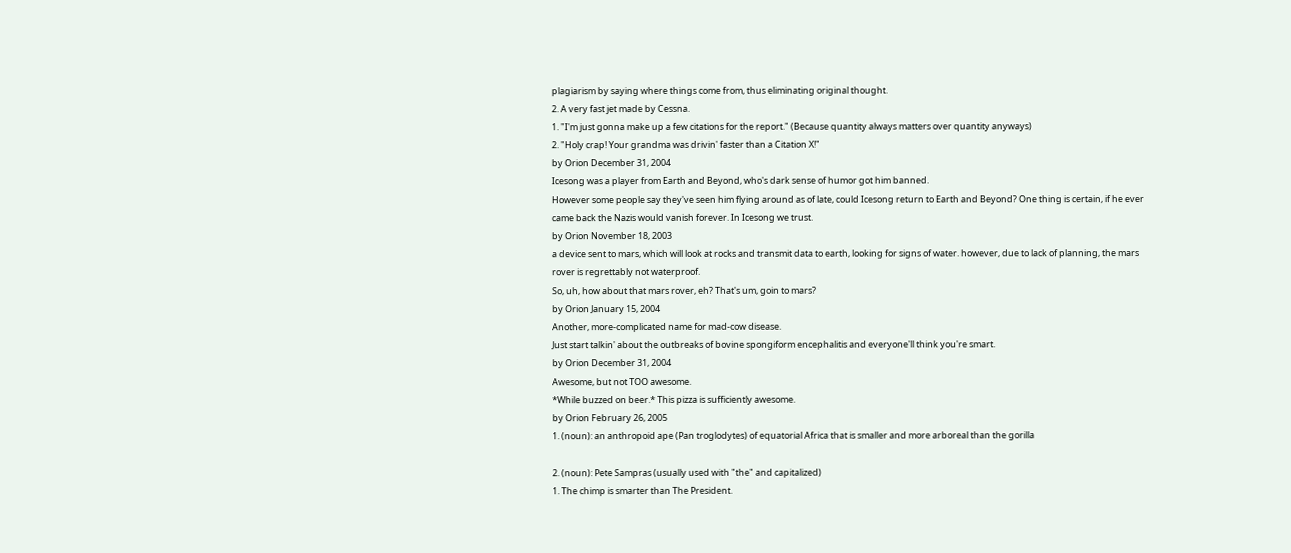plagiarism by saying where things come from, thus eliminating original thought.
2. A very fast jet made by Cessna.
1. "I'm just gonna make up a few citations for the report." (Because quantity always matters over quantity anyways)
2. "Holy crap! Your grandma was drivin' faster than a Citation X!"
by Orion December 31, 2004
Icesong was a player from Earth and Beyond, who's dark sense of humor got him banned.
However some people say they've seen him flying around as of late, could Icesong return to Earth and Beyond? One thing is certain, if he ever came back the Nazis would vanish forever. In Icesong we trust.
by Orion November 18, 2003
a device sent to mars, which will look at rocks and transmit data to earth, looking for signs of water. however, due to lack of planning, the mars rover is regrettably not waterproof.
So, uh, how about that mars rover, eh? That's um, goin to mars?
by Orion January 15, 2004
Another, more-complicated name for mad-cow disease.
Just start talkin' about the outbreaks of bovine spongiform encephalitis and everyone'll think you're smart.
by Orion December 31, 2004
Awesome, but not TOO awesome.
*While buzzed on beer.* This pizza is sufficiently awesome.
by Orion February 26, 2005
1. (noun): an anthropoid ape (Pan troglodytes) of equatorial Africa that is smaller and more arboreal than the gorilla

2. (noun): Pete Sampras (usually used with "the" and capitalized)
1. The chimp is smarter than The President.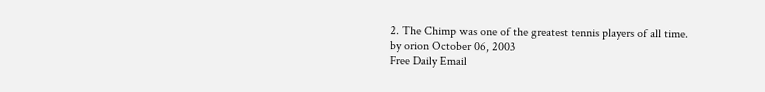2. The Chimp was one of the greatest tennis players of all time.
by orion October 06, 2003
Free Daily Email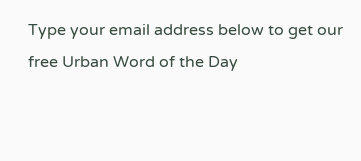Type your email address below to get our free Urban Word of the Day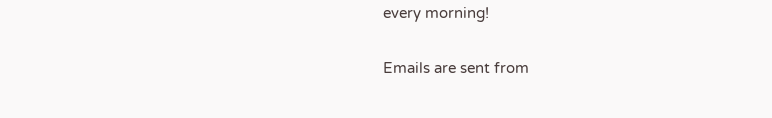every morning!

Emails are sent from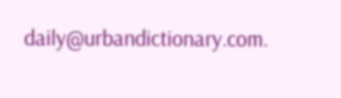daily@urbandictionary.com.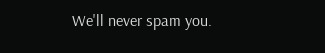We'll never spam you.